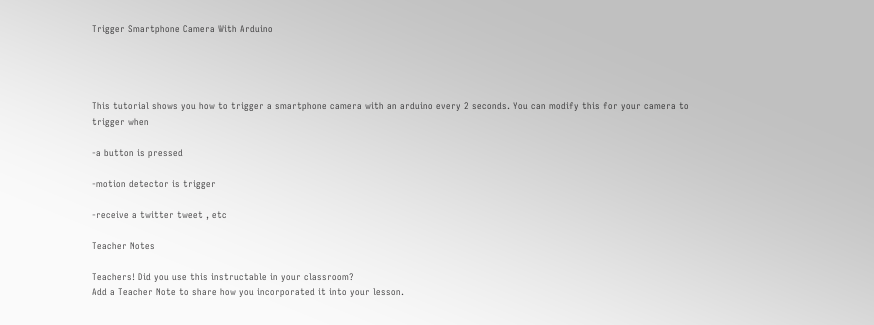Trigger Smartphone Camera With Arduino




This tutorial shows you how to trigger a smartphone camera with an arduino every 2 seconds. You can modify this for your camera to trigger when

-a button is pressed

-motion detector is trigger

-receive a twitter tweet , etc

Teacher Notes

Teachers! Did you use this instructable in your classroom?
Add a Teacher Note to share how you incorporated it into your lesson.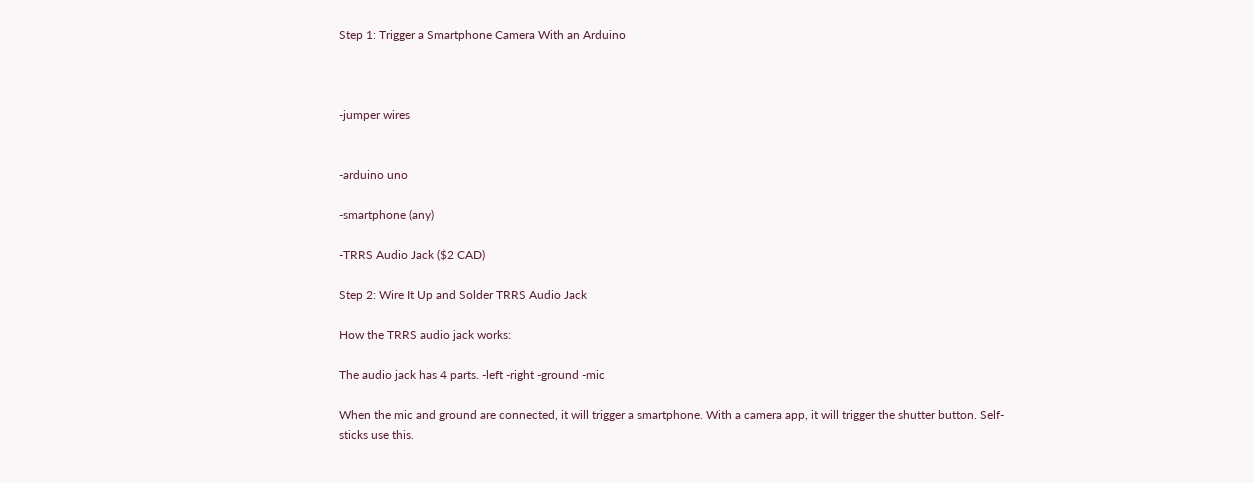Step 1: Trigger a Smartphone Camera With an Arduino



-jumper wires


-arduino uno

-smartphone (any)

-TRRS Audio Jack ($2 CAD)

Step 2: Wire It Up and Solder TRRS Audio Jack

How the TRRS audio jack works:

The audio jack has 4 parts. -left -right -ground -mic

When the mic and ground are connected, it will trigger a smartphone. With a camera app, it will trigger the shutter button. Self-sticks use this.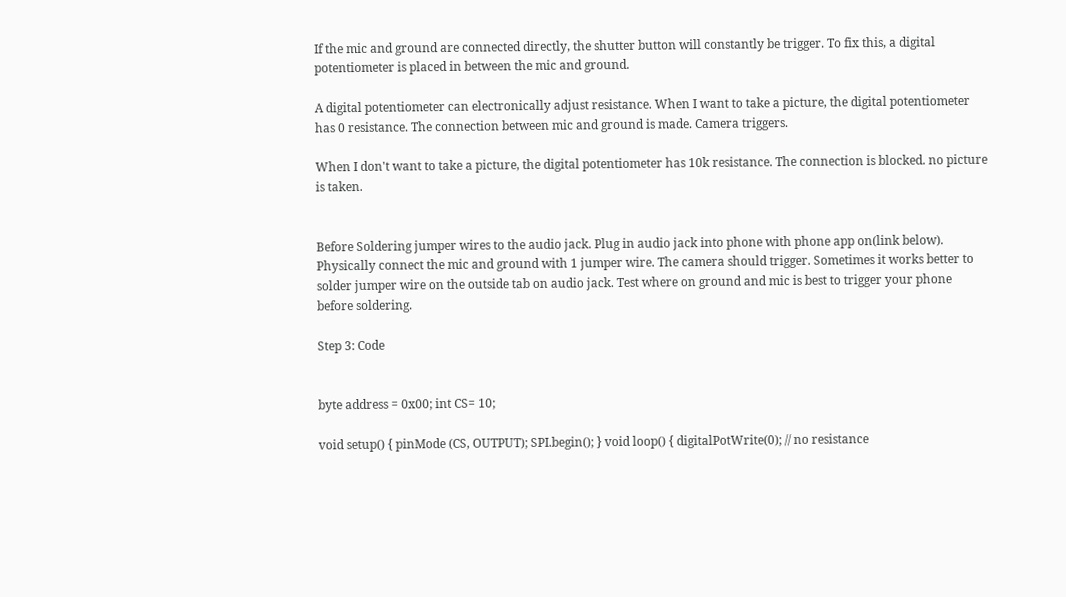If the mic and ground are connected directly, the shutter button will constantly be trigger. To fix this, a digital potentiometer is placed in between the mic and ground.

A digital potentiometer can electronically adjust resistance. When I want to take a picture, the digital potentiometer has 0 resistance. The connection between mic and ground is made. Camera triggers.

When I don't want to take a picture, the digital potentiometer has 10k resistance. The connection is blocked. no picture is taken.


Before Soldering jumper wires to the audio jack. Plug in audio jack into phone with phone app on(link below). Physically connect the mic and ground with 1 jumper wire. The camera should trigger. Sometimes it works better to solder jumper wire on the outside tab on audio jack. Test where on ground and mic is best to trigger your phone before soldering.

Step 3: Code


byte address = 0x00; int CS= 10;

void setup() { pinMode (CS, OUTPUT); SPI.begin(); } void loop() { digitalPotWrite(0); // no resistance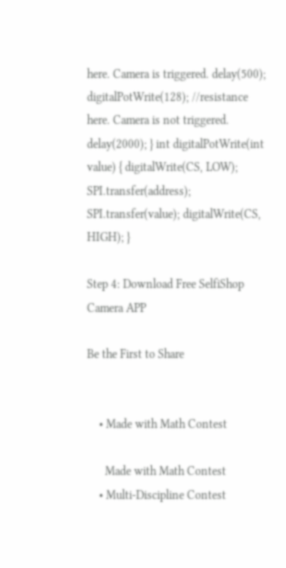here. Camera is triggered. delay(500); digitalPotWrite(128); //resistance here. Camera is not triggered. delay(2000); } int digitalPotWrite(int value) { digitalWrite(CS, LOW); SPI.transfer(address); SPI.transfer(value); digitalWrite(CS, HIGH); }

Step 4: Download Free SelfiShop Camera APP

Be the First to Share


    • Made with Math Contest

      Made with Math Contest
    • Multi-Discipline Contest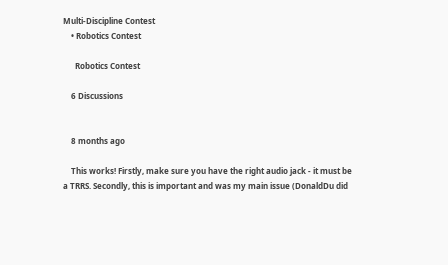Multi-Discipline Contest
    • Robotics Contest

      Robotics Contest

    6 Discussions


    8 months ago

    This works! Firstly, make sure you have the right audio jack - it must be a TRRS. Secondly, this is important and was my main issue (DonaldDu did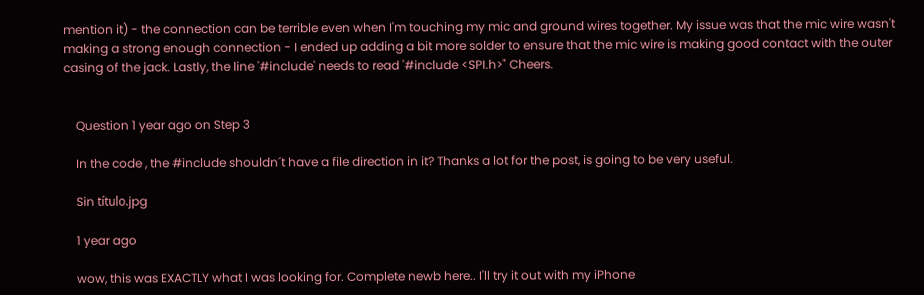mention it) - the connection can be terrible even when I'm touching my mic and ground wires together. My issue was that the mic wire wasn't making a strong enough connection - I ended up adding a bit more solder to ensure that the mic wire is making good contact with the outer casing of the jack. Lastly, the line '#include' needs to read '#include <SPI.h>" Cheers.


    Question 1 year ago on Step 3

    In the code , the #include shouldn´t have a file direction in it? Thanks a lot for the post, is going to be very useful.

    Sin título.jpg

    1 year ago

    wow, this was EXACTLY what I was looking for. Complete newb here.. I'll try it out with my iPhone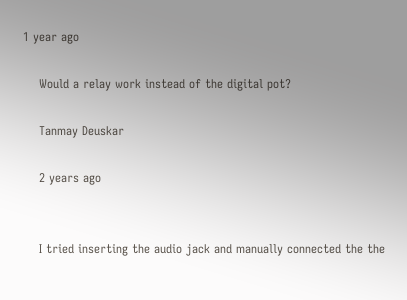1 year ago

    Would a relay work instead of the digital pot?

    Tanmay Deuskar

    2 years ago


    I tried inserting the audio jack and manually connected the the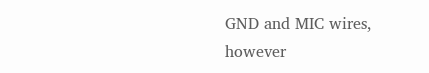GND and MIC wires, however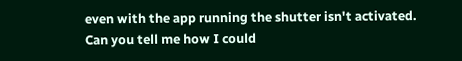even with the app running the shutter isn't activated. Can you tell me how I could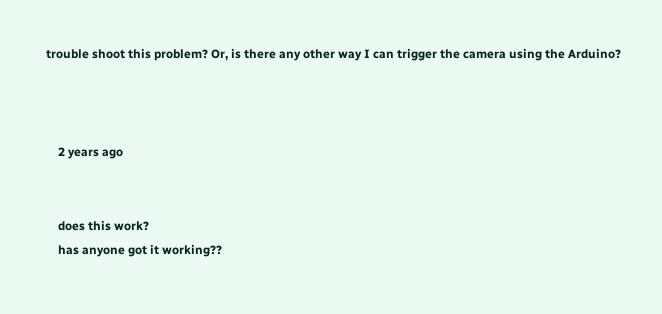trouble shoot this problem? Or, is there any other way I can trigger the camera using the Arduino?



    2 years ago


    does this work?
    has anyone got it working??